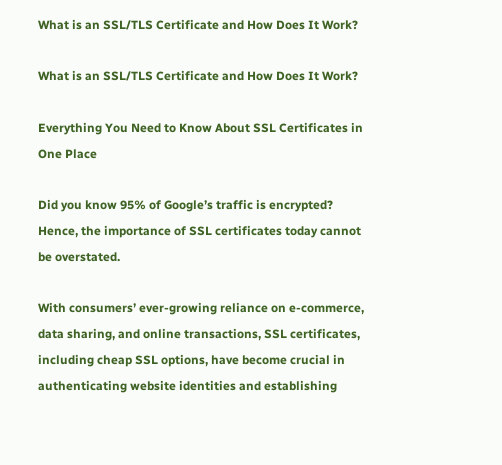What is an SSL/TLS Certificate and How Does It Work?

What is an SSL/TLS Certificate and How Does It Work?

Everything You Need to Know About SSL Certificates in One Place

Did you know 95% of Google’s traffic is encrypted? Hence, the importance of SSL certificates today cannot be overstated.

With consumers’ ever-growing reliance on e-commerce, data sharing, and online transactions, SSL certificates, including cheap SSL options, have become crucial in authenticating website identities and establishing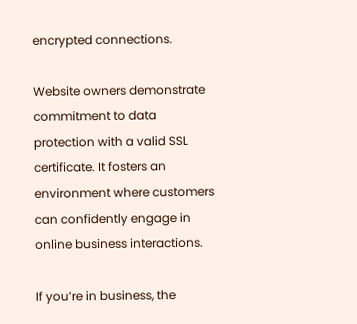encrypted connections.

Website owners demonstrate commitment to data protection with a valid SSL certificate. It fosters an environment where customers can confidently engage in online business interactions.

If you’re in business, the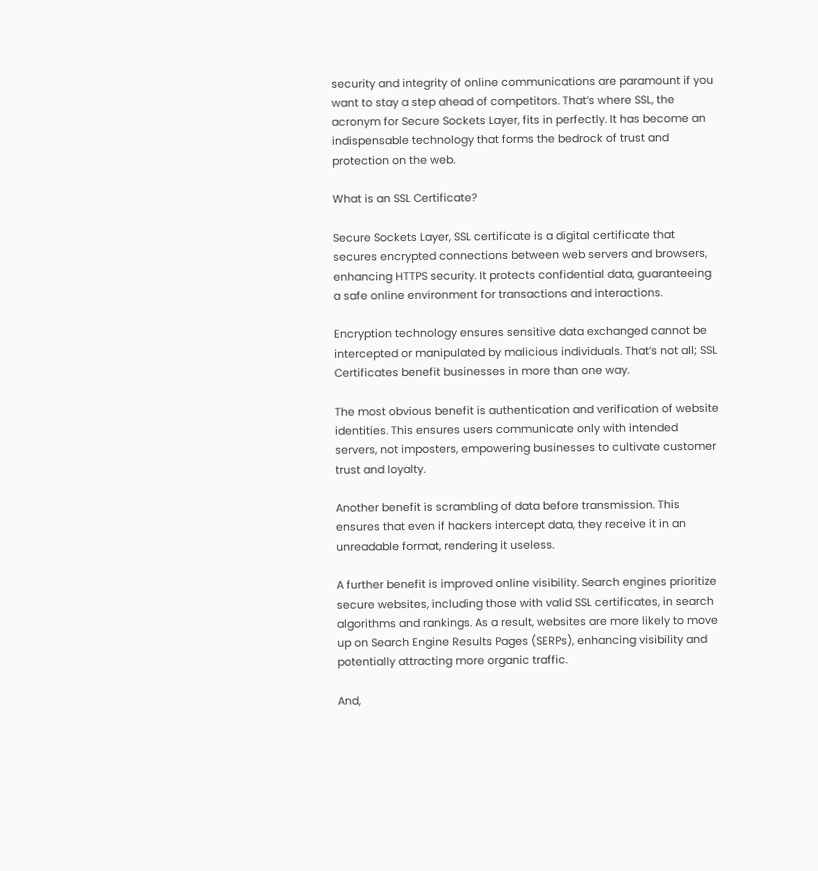security and integrity of online communications are paramount if you want to stay a step ahead of competitors. That’s where SSL, the acronym for Secure Sockets Layer, fits in perfectly. It has become an indispensable technology that forms the bedrock of trust and protection on the web.

What is an SSL Certificate?

Secure Sockets Layer, SSL certificate is a digital certificate that secures encrypted connections between web servers and browsers, enhancing HTTPS security. It protects confidential data, guaranteeing a safe online environment for transactions and interactions.

Encryption technology ensures sensitive data exchanged cannot be intercepted or manipulated by malicious individuals. That’s not all; SSL Certificates benefit businesses in more than one way.

The most obvious benefit is authentication and verification of website identities. This ensures users communicate only with intended servers, not imposters, empowering businesses to cultivate customer trust and loyalty.

Another benefit is scrambling of data before transmission. This ensures that even if hackers intercept data, they receive it in an unreadable format, rendering it useless.

A further benefit is improved online visibility. Search engines prioritize secure websites, including those with valid SSL certificates, in search algorithms and rankings. As a result, websites are more likely to move up on Search Engine Results Pages (SERPs), enhancing visibility and potentially attracting more organic traffic.

And,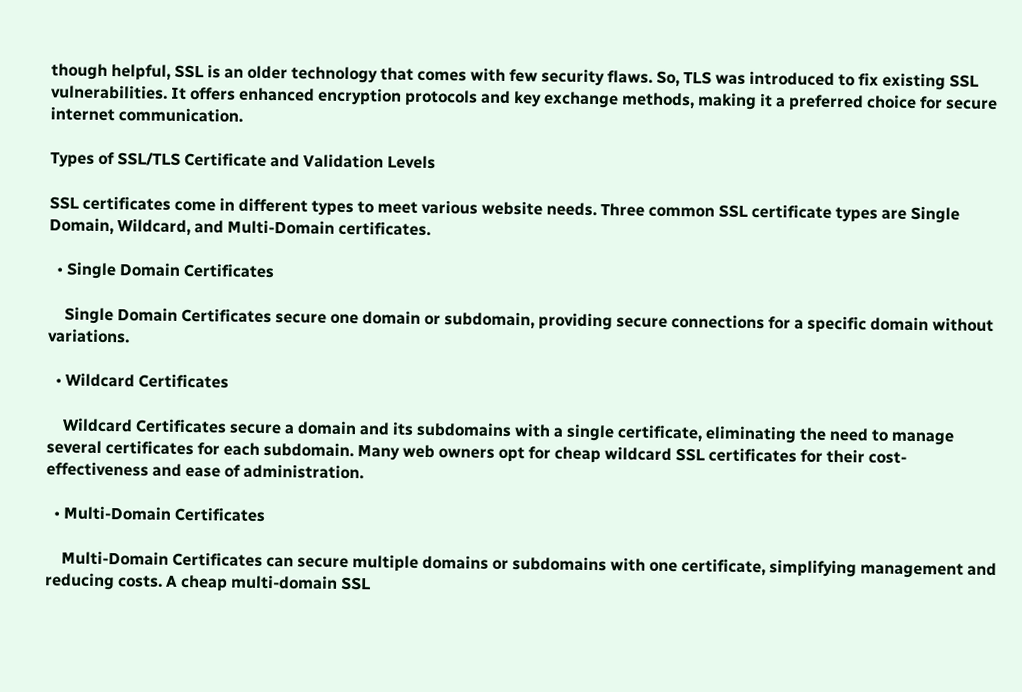though helpful, SSL is an older technology that comes with few security flaws. So, TLS was introduced to fix existing SSL vulnerabilities. It offers enhanced encryption protocols and key exchange methods, making it a preferred choice for secure internet communication.

Types of SSL/TLS Certificate and Validation Levels

SSL certificates come in different types to meet various website needs. Three common SSL certificate types are Single Domain, Wildcard, and Multi-Domain certificates.

  • Single Domain Certificates

    Single Domain Certificates secure one domain or subdomain, providing secure connections for a specific domain without variations.

  • Wildcard Certificates

    Wildcard Certificates secure a domain and its subdomains with a single certificate, eliminating the need to manage several certificates for each subdomain. Many web owners opt for cheap wildcard SSL certificates for their cost-effectiveness and ease of administration.

  • Multi-Domain Certificates

    Multi-Domain Certificates can secure multiple domains or subdomains with one certificate, simplifying management and reducing costs. A cheap multi-domain SSL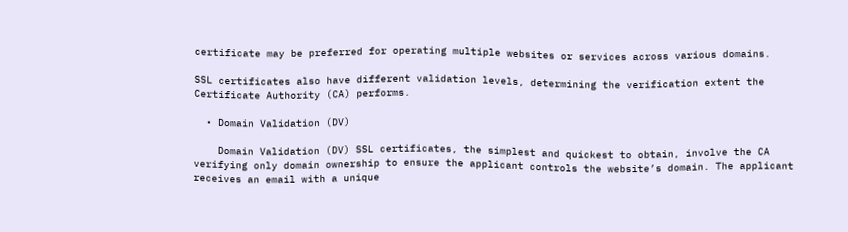certificate may be preferred for operating multiple websites or services across various domains.

SSL certificates also have different validation levels, determining the verification extent the Certificate Authority (CA) performs.

  • Domain Validation (DV)

    Domain Validation (DV) SSL certificates, the simplest and quickest to obtain, involve the CA verifying only domain ownership to ensure the applicant controls the website’s domain. The applicant receives an email with a unique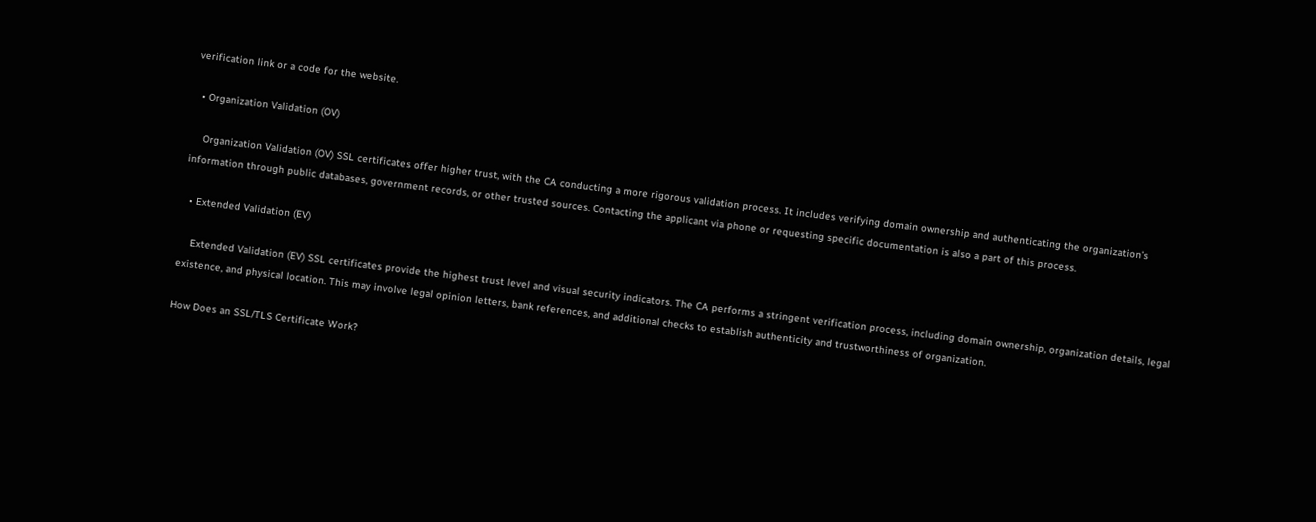verification link or a code for the website.

  • Organization Validation (OV)

    Organization Validation (OV) SSL certificates offer higher trust, with the CA conducting a more rigorous validation process. It includes verifying domain ownership and authenticating the organization’s information through public databases, government records, or other trusted sources. Contacting the applicant via phone or requesting specific documentation is also a part of this process.

  • Extended Validation (EV)

    Extended Validation (EV) SSL certificates provide the highest trust level and visual security indicators. The CA performs a stringent verification process, including domain ownership, organization details, legal existence, and physical location. This may involve legal opinion letters, bank references, and additional checks to establish authenticity and trustworthiness of organization.

How Does an SSL/TLS Certificate Work?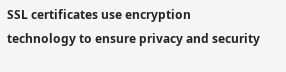SSL certificates use encryption technology to ensure privacy and security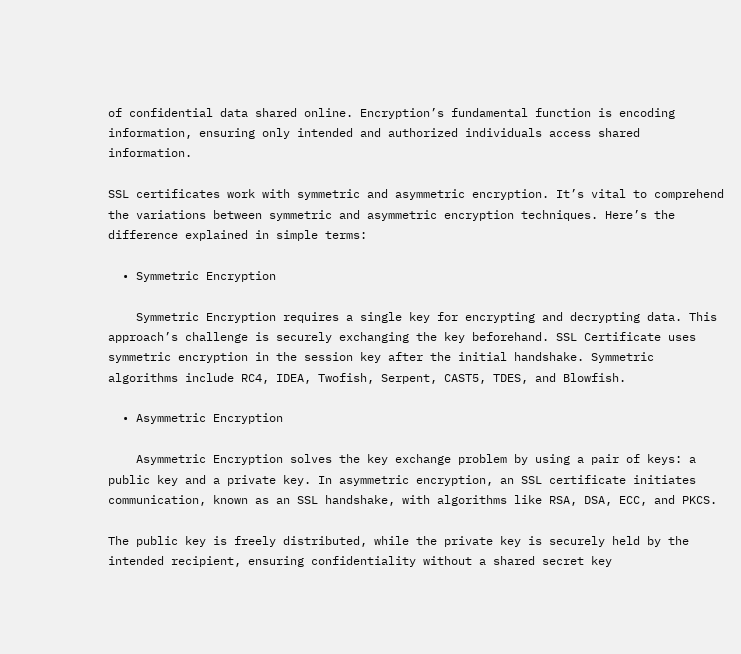of confidential data shared online. Encryption’s fundamental function is encoding information, ensuring only intended and authorized individuals access shared information.

SSL certificates work with symmetric and asymmetric encryption. It’s vital to comprehend the variations between symmetric and asymmetric encryption techniques. Here’s the difference explained in simple terms:

  • Symmetric Encryption

    Symmetric Encryption requires a single key for encrypting and decrypting data. This approach’s challenge is securely exchanging the key beforehand. SSL Certificate uses symmetric encryption in the session key after the initial handshake. Symmetric algorithms include RC4, IDEA, Twofish, Serpent, CAST5, TDES, and Blowfish.

  • Asymmetric Encryption

    Asymmetric Encryption solves the key exchange problem by using a pair of keys: a public key and a private key. In asymmetric encryption, an SSL certificate initiates communication, known as an SSL handshake, with algorithms like RSA, DSA, ECC, and PKCS.

The public key is freely distributed, while the private key is securely held by the intended recipient, ensuring confidentiality without a shared secret key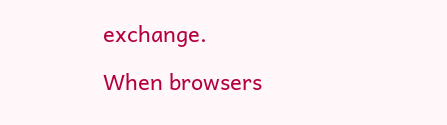exchange.

When browsers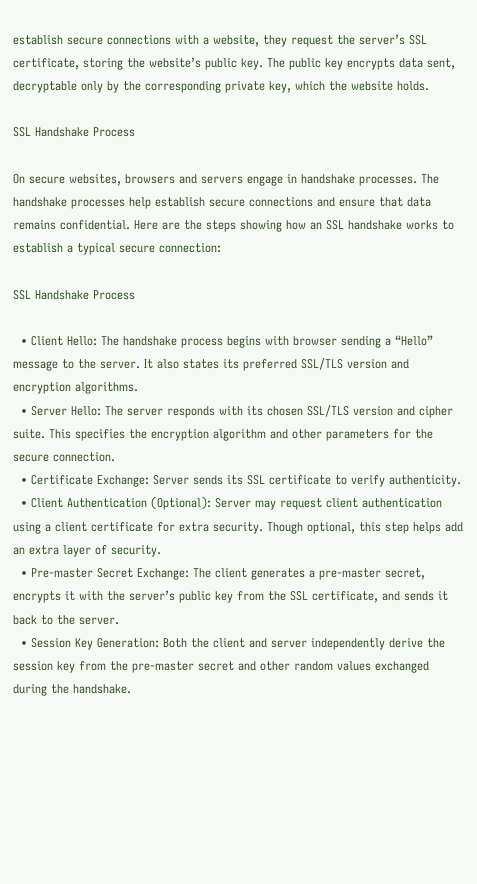establish secure connections with a website, they request the server’s SSL certificate, storing the website’s public key. The public key encrypts data sent, decryptable only by the corresponding private key, which the website holds.

SSL Handshake Process

On secure websites, browsers and servers engage in handshake processes. The handshake processes help establish secure connections and ensure that data remains confidential. Here are the steps showing how an SSL handshake works to establish a typical secure connection:

SSL Handshake Process

  • Client Hello: The handshake process begins with browser sending a “Hello” message to the server. It also states its preferred SSL/TLS version and encryption algorithms.
  • Server Hello: The server responds with its chosen SSL/TLS version and cipher suite. This specifies the encryption algorithm and other parameters for the secure connection.
  • Certificate Exchange: Server sends its SSL certificate to verify authenticity.
  • Client Authentication (Optional): Server may request client authentication using a client certificate for extra security. Though optional, this step helps add an extra layer of security.
  • Pre-master Secret Exchange: The client generates a pre-master secret, encrypts it with the server’s public key from the SSL certificate, and sends it back to the server.
  • Session Key Generation: Both the client and server independently derive the session key from the pre-master secret and other random values exchanged during the handshake.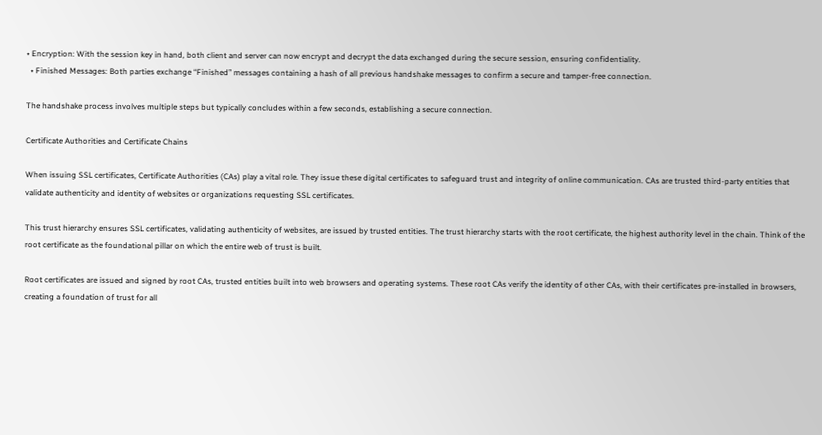• Encryption: With the session key in hand, both client and server can now encrypt and decrypt the data exchanged during the secure session, ensuring confidentiality.
  • Finished Messages: Both parties exchange “Finished” messages containing a hash of all previous handshake messages to confirm a secure and tamper-free connection.

The handshake process involves multiple steps but typically concludes within a few seconds, establishing a secure connection.

Certificate Authorities and Certificate Chains

When issuing SSL certificates, Certificate Authorities (CAs) play a vital role. They issue these digital certificates to safeguard trust and integrity of online communication. CAs are trusted third-party entities that validate authenticity and identity of websites or organizations requesting SSL certificates.

This trust hierarchy ensures SSL certificates, validating authenticity of websites, are issued by trusted entities. The trust hierarchy starts with the root certificate, the highest authority level in the chain. Think of the root certificate as the foundational pillar on which the entire web of trust is built.

Root certificates are issued and signed by root CAs, trusted entities built into web browsers and operating systems. These root CAs verify the identity of other CAs, with their certificates pre-installed in browsers, creating a foundation of trust for all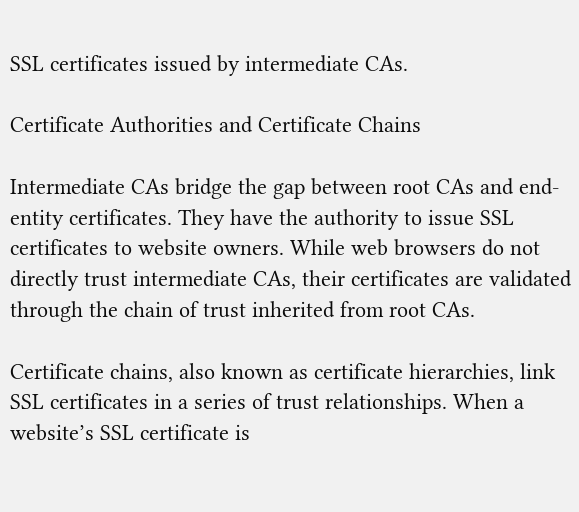SSL certificates issued by intermediate CAs.

Certificate Authorities and Certificate Chains

Intermediate CAs bridge the gap between root CAs and end-entity certificates. They have the authority to issue SSL certificates to website owners. While web browsers do not directly trust intermediate CAs, their certificates are validated through the chain of trust inherited from root CAs.

Certificate chains, also known as certificate hierarchies, link SSL certificates in a series of trust relationships. When a website’s SSL certificate is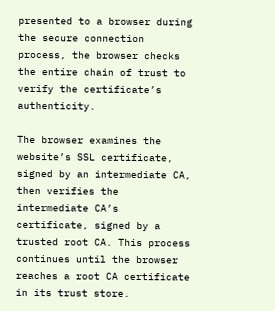presented to a browser during the secure connection process, the browser checks the entire chain of trust to verify the certificate’s authenticity.

The browser examines the website’s SSL certificate, signed by an intermediate CA, then verifies the intermediate CA’s certificate, signed by a trusted root CA. This process continues until the browser reaches a root CA certificate in its trust store.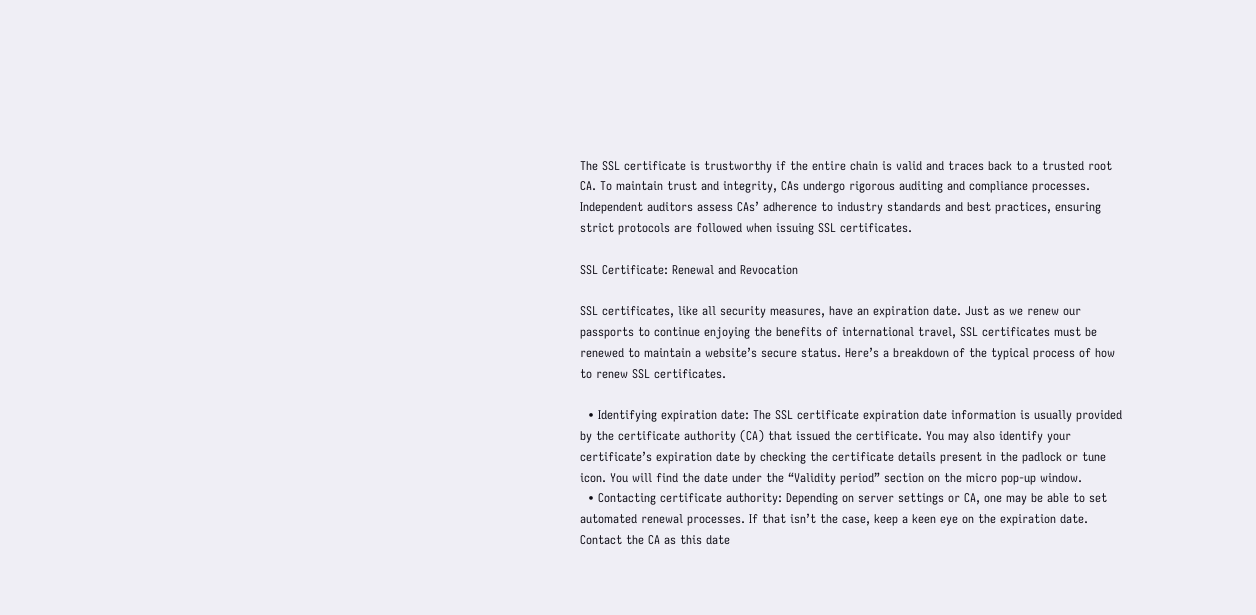The SSL certificate is trustworthy if the entire chain is valid and traces back to a trusted root CA. To maintain trust and integrity, CAs undergo rigorous auditing and compliance processes. Independent auditors assess CAs’ adherence to industry standards and best practices, ensuring strict protocols are followed when issuing SSL certificates.

SSL Certificate: Renewal and Revocation

SSL certificates, like all security measures, have an expiration date. Just as we renew our passports to continue enjoying the benefits of international travel, SSL certificates must be renewed to maintain a website’s secure status. Here’s a breakdown of the typical process of how to renew SSL certificates.

  • Identifying expiration date: The SSL certificate expiration date information is usually provided by the certificate authority (CA) that issued the certificate. You may also identify your certificate’s expiration date by checking the certificate details present in the padlock or tune icon. You will find the date under the “Validity period” section on the micro pop-up window.
  • Contacting certificate authority: Depending on server settings or CA, one may be able to set automated renewal processes. If that isn’t the case, keep a keen eye on the expiration date. Contact the CA as this date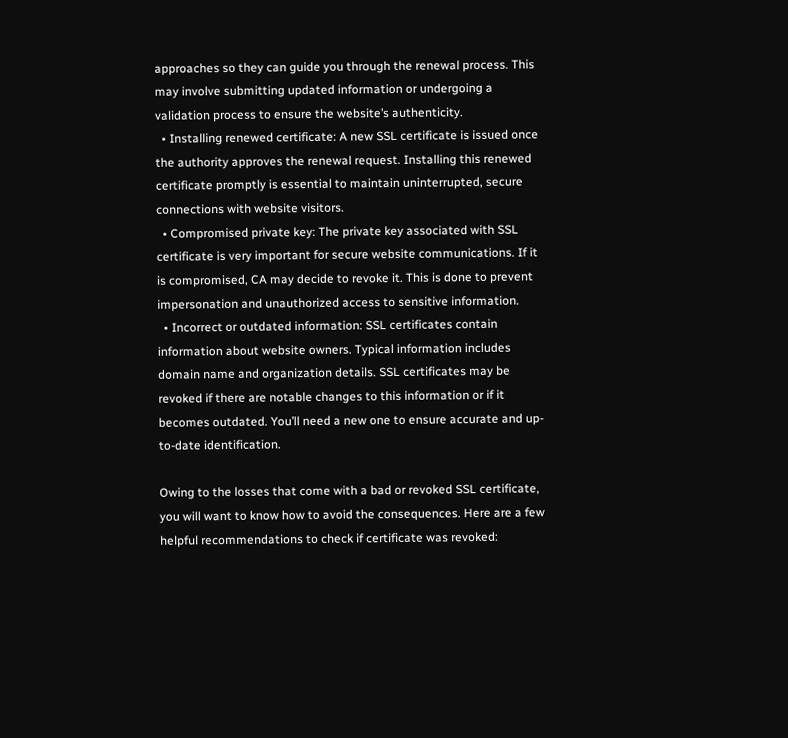approaches so they can guide you through the renewal process. This may involve submitting updated information or undergoing a validation process to ensure the website’s authenticity.
  • Installing renewed certificate: A new SSL certificate is issued once the authority approves the renewal request. Installing this renewed certificate promptly is essential to maintain uninterrupted, secure connections with website visitors.
  • Compromised private key: The private key associated with SSL certificate is very important for secure website communications. If it is compromised, CA may decide to revoke it. This is done to prevent impersonation and unauthorized access to sensitive information.
  • Incorrect or outdated information: SSL certificates contain information about website owners. Typical information includes domain name and organization details. SSL certificates may be revoked if there are notable changes to this information or if it becomes outdated. You’ll need a new one to ensure accurate and up-to-date identification.

Owing to the losses that come with a bad or revoked SSL certificate, you will want to know how to avoid the consequences. Here are a few helpful recommendations to check if certificate was revoked: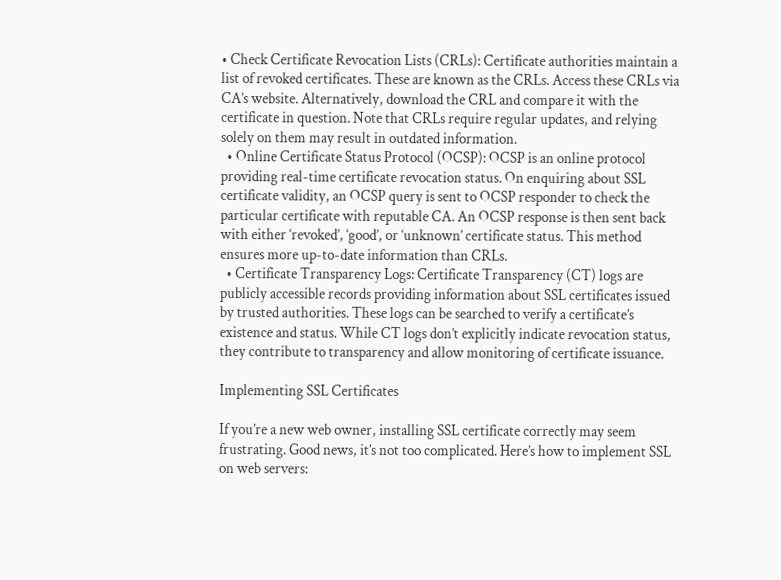• Check Certificate Revocation Lists (CRLs): Certificate authorities maintain a list of revoked certificates. These are known as the CRLs. Access these CRLs via CA’s website. Alternatively, download the CRL and compare it with the certificate in question. Note that CRLs require regular updates, and relying solely on them may result in outdated information.
  • Online Certificate Status Protocol (OCSP): OCSP is an online protocol providing real-time certificate revocation status. On enquiring about SSL certificate validity, an OCSP query is sent to OCSP responder to check the particular certificate with reputable CA. An OCSP response is then sent back with either ‘revoked’, ‘good’, or ‘unknown’ certificate status. This method ensures more up-to-date information than CRLs.
  • Certificate Transparency Logs: Certificate Transparency (CT) logs are publicly accessible records providing information about SSL certificates issued by trusted authorities. These logs can be searched to verify a certificate’s existence and status. While CT logs don’t explicitly indicate revocation status, they contribute to transparency and allow monitoring of certificate issuance.

Implementing SSL Certificates

If you’re a new web owner, installing SSL certificate correctly may seem frustrating. Good news, it’s not too complicated. Here’s how to implement SSL on web servers: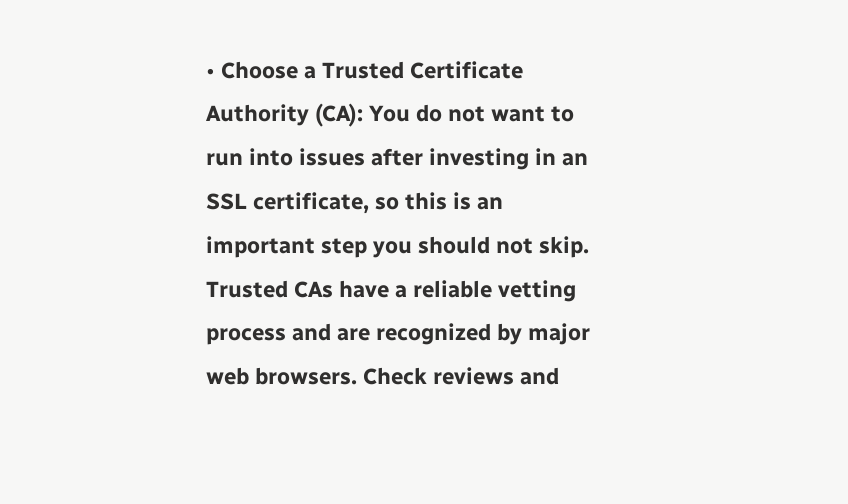• Choose a Trusted Certificate Authority (CA): You do not want to run into issues after investing in an SSL certificate, so this is an important step you should not skip. Trusted CAs have a reliable vetting process and are recognized by major web browsers. Check reviews and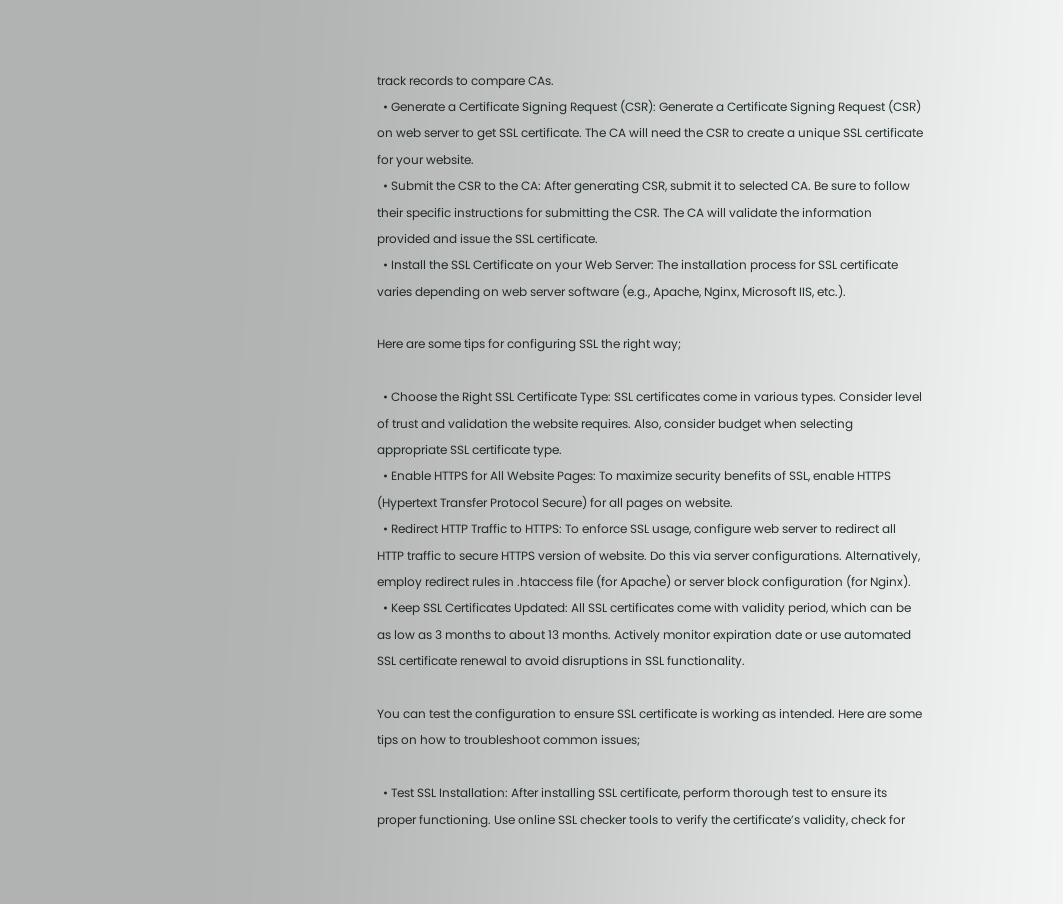track records to compare CAs.
  • Generate a Certificate Signing Request (CSR): Generate a Certificate Signing Request (CSR) on web server to get SSL certificate. The CA will need the CSR to create a unique SSL certificate for your website.
  • Submit the CSR to the CA: After generating CSR, submit it to selected CA. Be sure to follow their specific instructions for submitting the CSR. The CA will validate the information provided and issue the SSL certificate.
  • Install the SSL Certificate on your Web Server: The installation process for SSL certificate varies depending on web server software (e.g., Apache, Nginx, Microsoft IIS, etc.).

Here are some tips for configuring SSL the right way;

  • Choose the Right SSL Certificate Type: SSL certificates come in various types. Consider level of trust and validation the website requires. Also, consider budget when selecting appropriate SSL certificate type.
  • Enable HTTPS for All Website Pages: To maximize security benefits of SSL, enable HTTPS (Hypertext Transfer Protocol Secure) for all pages on website.
  • Redirect HTTP Traffic to HTTPS: To enforce SSL usage, configure web server to redirect all HTTP traffic to secure HTTPS version of website. Do this via server configurations. Alternatively, employ redirect rules in .htaccess file (for Apache) or server block configuration (for Nginx).
  • Keep SSL Certificates Updated: All SSL certificates come with validity period, which can be as low as 3 months to about 13 months. Actively monitor expiration date or use automated SSL certificate renewal to avoid disruptions in SSL functionality.

You can test the configuration to ensure SSL certificate is working as intended. Here are some tips on how to troubleshoot common issues;

  • Test SSL Installation: After installing SSL certificate, perform thorough test to ensure its proper functioning. Use online SSL checker tools to verify the certificate’s validity, check for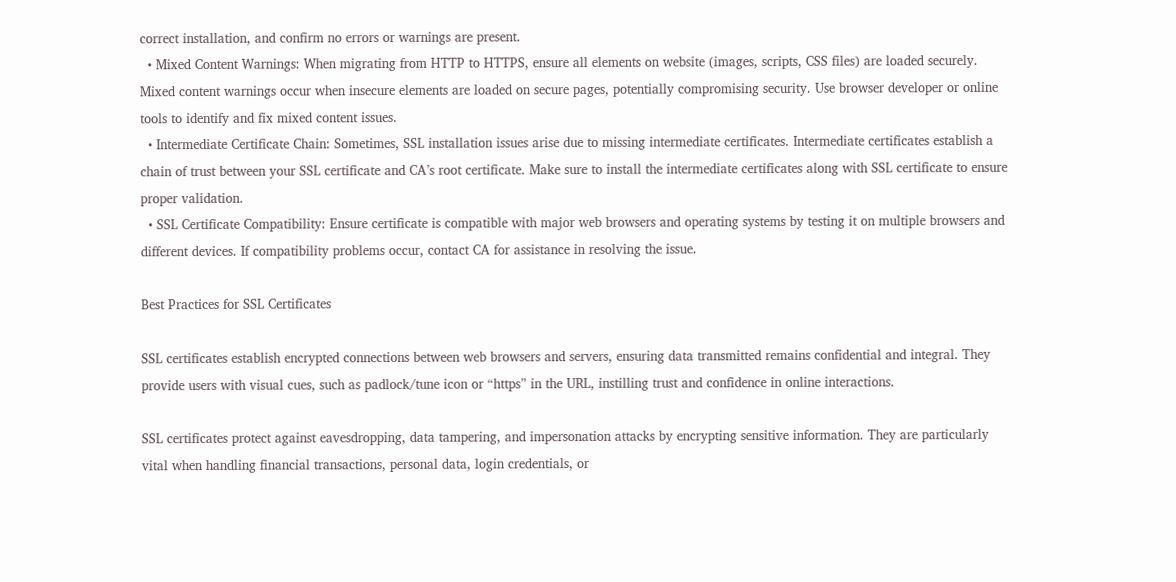correct installation, and confirm no errors or warnings are present.
  • Mixed Content Warnings: When migrating from HTTP to HTTPS, ensure all elements on website (images, scripts, CSS files) are loaded securely. Mixed content warnings occur when insecure elements are loaded on secure pages, potentially compromising security. Use browser developer or online tools to identify and fix mixed content issues.
  • Intermediate Certificate Chain: Sometimes, SSL installation issues arise due to missing intermediate certificates. Intermediate certificates establish a chain of trust between your SSL certificate and CA’s root certificate. Make sure to install the intermediate certificates along with SSL certificate to ensure proper validation.
  • SSL Certificate Compatibility: Ensure certificate is compatible with major web browsers and operating systems by testing it on multiple browsers and different devices. If compatibility problems occur, contact CA for assistance in resolving the issue.

Best Practices for SSL Certificates

SSL certificates establish encrypted connections between web browsers and servers, ensuring data transmitted remains confidential and integral. They provide users with visual cues, such as padlock/tune icon or “https” in the URL, instilling trust and confidence in online interactions.

SSL certificates protect against eavesdropping, data tampering, and impersonation attacks by encrypting sensitive information. They are particularly vital when handling financial transactions, personal data, login credentials, or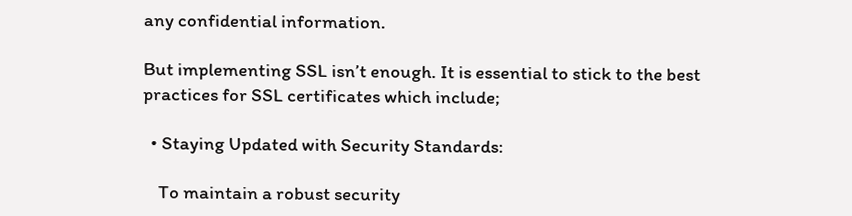any confidential information.

But implementing SSL isn’t enough. It is essential to stick to the best practices for SSL certificates which include;

  • Staying Updated with Security Standards:

    To maintain a robust security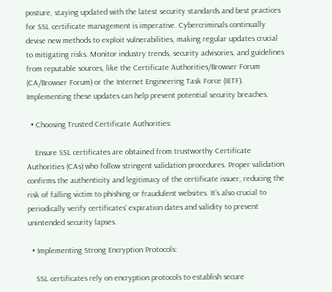posture, staying updated with the latest security standards and best practices for SSL certificate management is imperative. Cybercriminals continually devise new methods to exploit vulnerabilities, making regular updates crucial to mitigating risks. Monitor industry trends, security advisories, and guidelines from reputable sources, like the Certificate Authorities/Browser Forum (CA/Browser Forum) or the Internet Engineering Task Force (IETF). Implementing these updates can help prevent potential security breaches.

  • Choosing Trusted Certificate Authorities:

    Ensure SSL certificates are obtained from trustworthy Certificate Authorities (CAs) who follow stringent validation procedures. Proper validation confirms the authenticity and legitimacy of the certificate issuer, reducing the risk of falling victim to phishing or fraudulent websites. It’s also crucial to periodically verify certificates’ expiration dates and validity to prevent unintended security lapses.

  • Implementing Strong Encryption Protocols:

    SSL certificates rely on encryption protocols to establish secure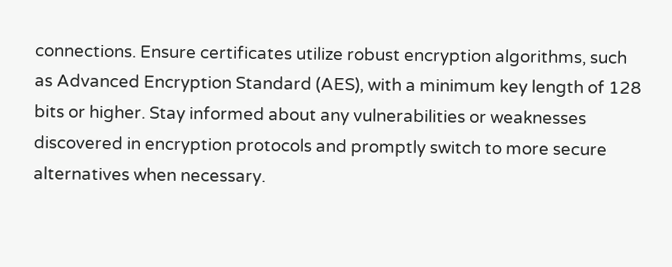connections. Ensure certificates utilize robust encryption algorithms, such as Advanced Encryption Standard (AES), with a minimum key length of 128 bits or higher. Stay informed about any vulnerabilities or weaknesses discovered in encryption protocols and promptly switch to more secure alternatives when necessary.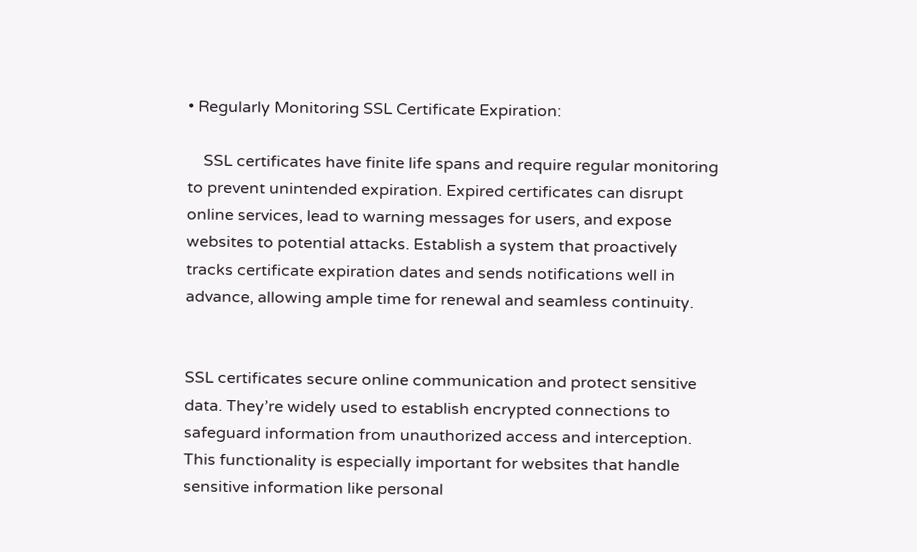• Regularly Monitoring SSL Certificate Expiration:

    SSL certificates have finite life spans and require regular monitoring to prevent unintended expiration. Expired certificates can disrupt online services, lead to warning messages for users, and expose websites to potential attacks. Establish a system that proactively tracks certificate expiration dates and sends notifications well in advance, allowing ample time for renewal and seamless continuity.


SSL certificates secure online communication and protect sensitive data. They’re widely used to establish encrypted connections to safeguard information from unauthorized access and interception. This functionality is especially important for websites that handle sensitive information like personal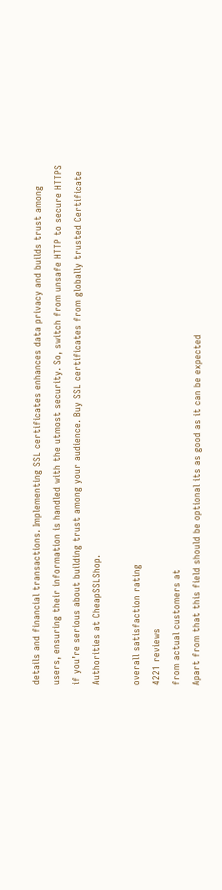details and financial transactions. Implementing SSL certificates enhances data privacy and builds trust among users, ensuring their information is handled with the utmost security. So, switch from unsafe HTTP to secure HTTPS if you’re serious about building trust among your audience. Buy SSL certificates from globally trusted Certificate Authorities at CheapSSLShop.

overall satisfaction rating
4221 reviews
from actual customers at
Apart from that this field should be optional its as good as it can be expected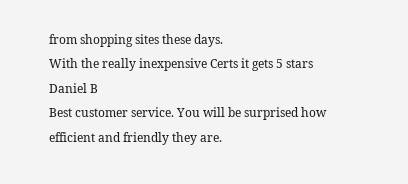from shopping sites these days.
With the really inexpensive Certs it gets 5 stars
Daniel B
Best customer service. You will be surprised how efficient and friendly they are.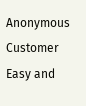Anonymous Customer
Easy and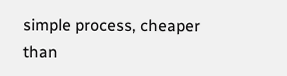simple process, cheaper than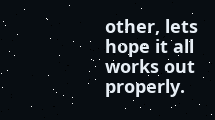other, lets hope it all works out properly.